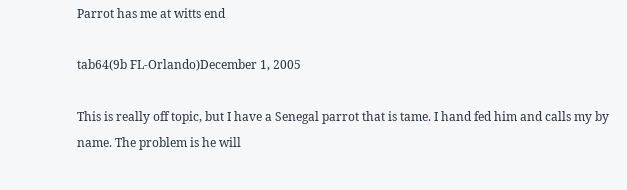Parrot has me at witts end

tab64(9b FL-Orlando)December 1, 2005

This is really off topic, but I have a Senegal parrot that is tame. I hand fed him and calls my by name. The problem is he will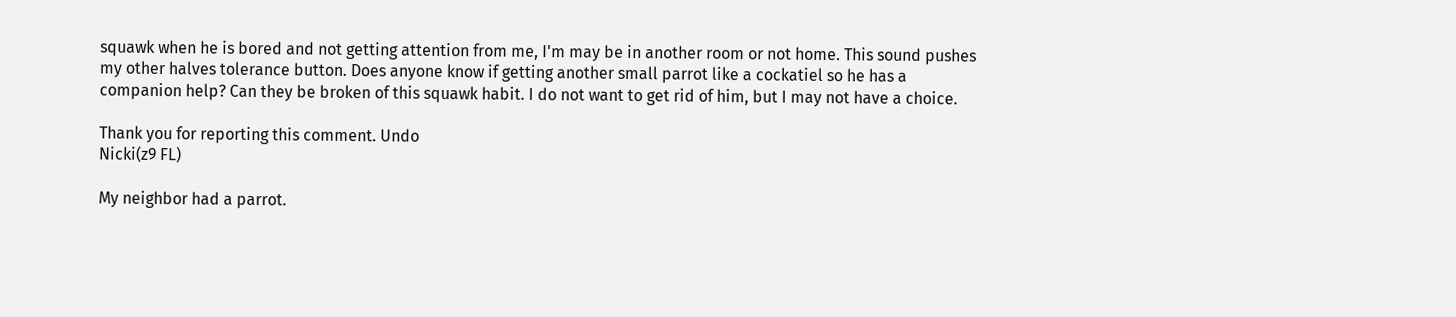squawk when he is bored and not getting attention from me, I'm may be in another room or not home. This sound pushes my other halves tolerance button. Does anyone know if getting another small parrot like a cockatiel so he has a companion help? Can they be broken of this squawk habit. I do not want to get rid of him, but I may not have a choice.

Thank you for reporting this comment. Undo
Nicki(z9 FL)

My neighbor had a parrot.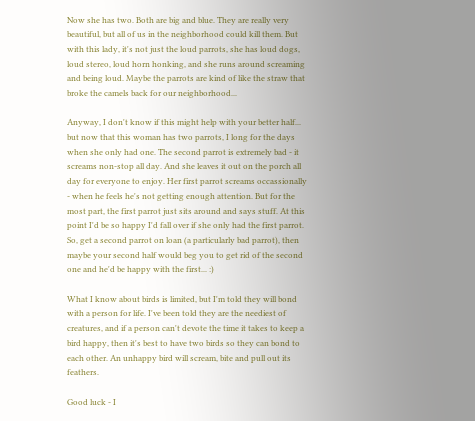Now she has two. Both are big and blue. They are really very beautiful, but all of us in the neighborhood could kill them. But with this lady, it's not just the loud parrots, she has loud dogs, loud stereo, loud horn honking, and she runs around screaming and being loud. Maybe the parrots are kind of like the straw that broke the camels back for our neighborhood...

Anyway, I don't know if this might help with your better half... but now that this woman has two parrots, I long for the days when she only had one. The second parrot is extremely bad - it screams non-stop all day. And she leaves it out on the porch all day for everyone to enjoy. Her first parrot screams occassionally - when he feels he's not getting enough attention. But for the most part, the first parrot just sits around and says stuff. At this point I'd be so happy I'd fall over if she only had the first parrot. So, get a second parrot on loan (a particularly bad parrot), then maybe your second half would beg you to get rid of the second one and he'd be happy with the first... :)

What I know about birds is limited, but I'm told they will bond with a person for life. I've been told they are the neediest of creatures, and if a person can't devote the time it takes to keep a bird happy, then it's best to have two birds so they can bond to each other. An unhappy bird will scream, bite and pull out its feathers.

Good luck - I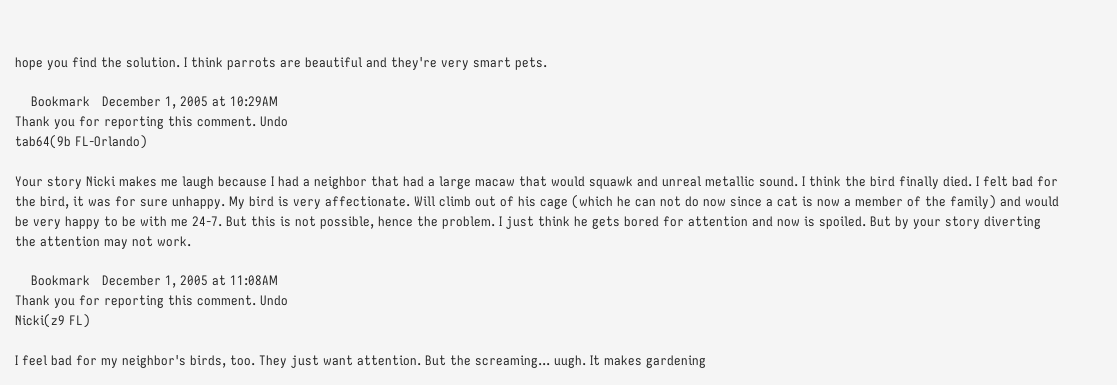hope you find the solution. I think parrots are beautiful and they're very smart pets.

    Bookmark   December 1, 2005 at 10:29AM
Thank you for reporting this comment. Undo
tab64(9b FL-Orlando)

Your story Nicki makes me laugh because I had a neighbor that had a large macaw that would squawk and unreal metallic sound. I think the bird finally died. I felt bad for the bird, it was for sure unhappy. My bird is very affectionate. Will climb out of his cage (which he can not do now since a cat is now a member of the family) and would be very happy to be with me 24-7. But this is not possible, hence the problem. I just think he gets bored for attention and now is spoiled. But by your story diverting the attention may not work.

    Bookmark   December 1, 2005 at 11:08AM
Thank you for reporting this comment. Undo
Nicki(z9 FL)

I feel bad for my neighbor's birds, too. They just want attention. But the screaming... uugh. It makes gardening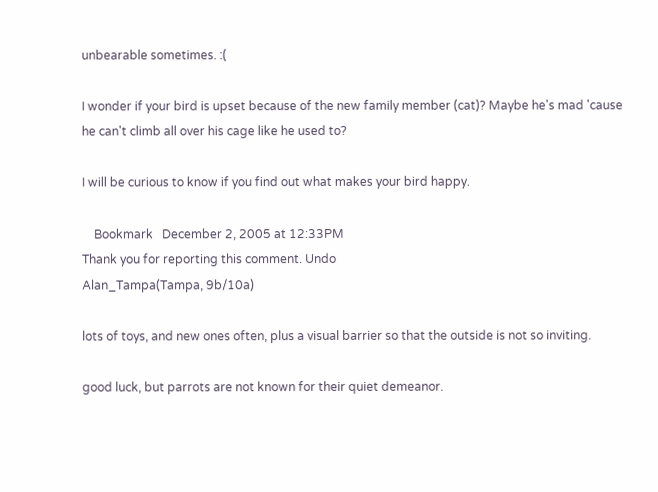unbearable sometimes. :(

I wonder if your bird is upset because of the new family member (cat)? Maybe he's mad 'cause he can't climb all over his cage like he used to?

I will be curious to know if you find out what makes your bird happy.

    Bookmark   December 2, 2005 at 12:33PM
Thank you for reporting this comment. Undo
Alan_Tampa(Tampa, 9b/10a)

lots of toys, and new ones often, plus a visual barrier so that the outside is not so inviting.

good luck, but parrots are not known for their quiet demeanor.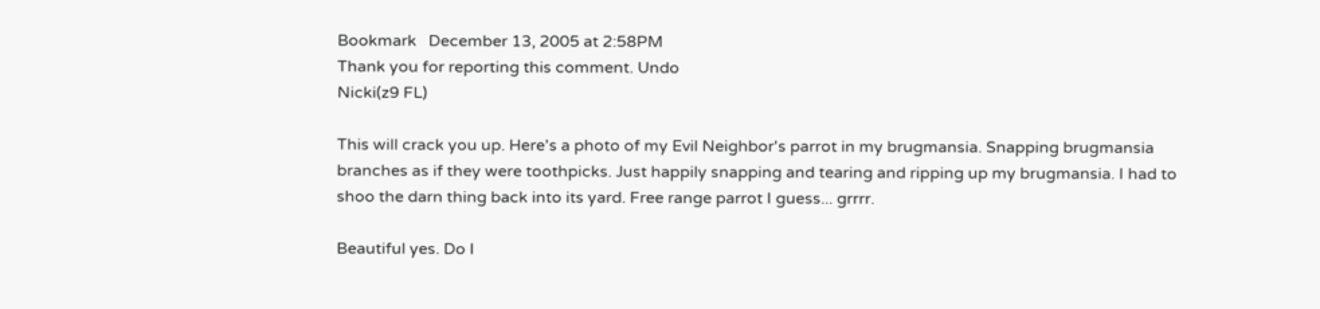Bookmark   December 13, 2005 at 2:58PM
Thank you for reporting this comment. Undo
Nicki(z9 FL)

This will crack you up. Here's a photo of my Evil Neighbor's parrot in my brugmansia. Snapping brugmansia branches as if they were toothpicks. Just happily snapping and tearing and ripping up my brugmansia. I had to shoo the darn thing back into its yard. Free range parrot I guess... grrrr.

Beautiful yes. Do I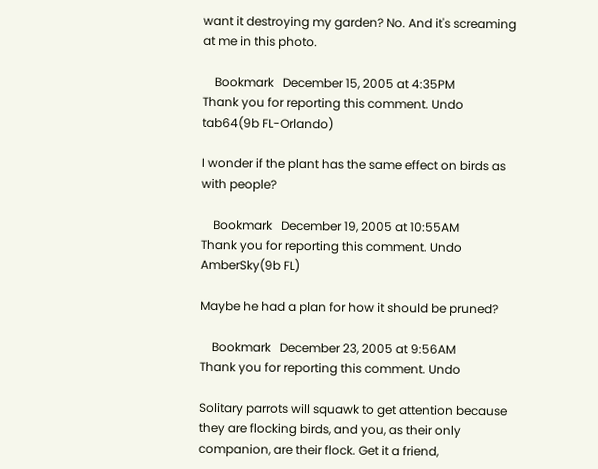want it destroying my garden? No. And it's screaming at me in this photo.

    Bookmark   December 15, 2005 at 4:35PM
Thank you for reporting this comment. Undo
tab64(9b FL-Orlando)

I wonder if the plant has the same effect on birds as with people?

    Bookmark   December 19, 2005 at 10:55AM
Thank you for reporting this comment. Undo
AmberSky(9b FL)

Maybe he had a plan for how it should be pruned?

    Bookmark   December 23, 2005 at 9:56AM
Thank you for reporting this comment. Undo

Solitary parrots will squawk to get attention because they are flocking birds, and you, as their only companion, are their flock. Get it a friend,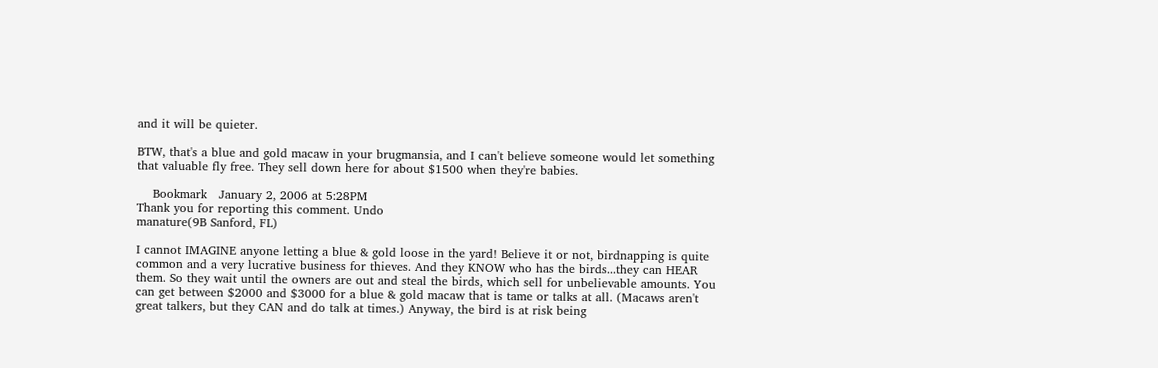and it will be quieter.

BTW, that's a blue and gold macaw in your brugmansia, and I can't believe someone would let something that valuable fly free. They sell down here for about $1500 when they're babies.

    Bookmark   January 2, 2006 at 5:28PM
Thank you for reporting this comment. Undo
manature(9B Sanford, FL)

I cannot IMAGINE anyone letting a blue & gold loose in the yard! Believe it or not, birdnapping is quite common and a very lucrative business for thieves. And they KNOW who has the birds...they can HEAR them. So they wait until the owners are out and steal the birds, which sell for unbelievable amounts. You can get between $2000 and $3000 for a blue & gold macaw that is tame or talks at all. (Macaws aren't great talkers, but they CAN and do talk at times.) Anyway, the bird is at risk being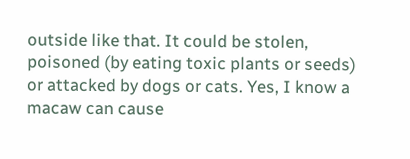outside like that. It could be stolen, poisoned (by eating toxic plants or seeds) or attacked by dogs or cats. Yes, I know a macaw can cause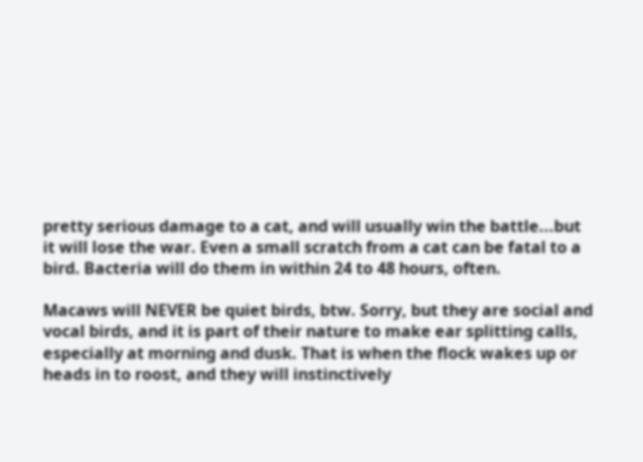pretty serious damage to a cat, and will usually win the battle...but it will lose the war. Even a small scratch from a cat can be fatal to a bird. Bacteria will do them in within 24 to 48 hours, often.

Macaws will NEVER be quiet birds, btw. Sorry, but they are social and vocal birds, and it is part of their nature to make ear splitting calls, especially at morning and dusk. That is when the flock wakes up or heads in to roost, and they will instinctively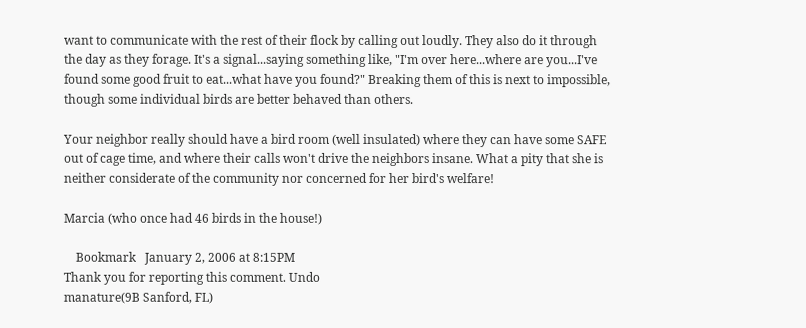want to communicate with the rest of their flock by calling out loudly. They also do it through the day as they forage. It's a signal...saying something like, "I'm over here...where are you...I've found some good fruit to eat...what have you found?" Breaking them of this is next to impossible, though some individual birds are better behaved than others.

Your neighbor really should have a bird room (well insulated) where they can have some SAFE out of cage time, and where their calls won't drive the neighbors insane. What a pity that she is neither considerate of the community nor concerned for her bird's welfare!

Marcia (who once had 46 birds in the house!)

    Bookmark   January 2, 2006 at 8:15PM
Thank you for reporting this comment. Undo
manature(9B Sanford, FL)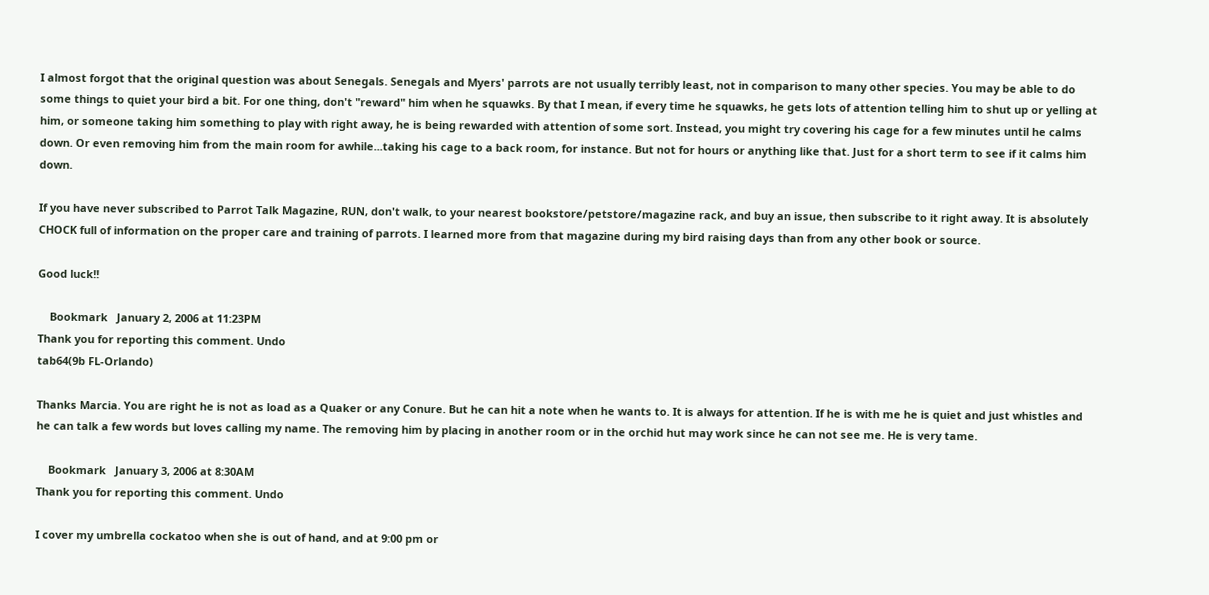I almost forgot that the original question was about Senegals. Senegals and Myers' parrots are not usually terribly least, not in comparison to many other species. You may be able to do some things to quiet your bird a bit. For one thing, don't "reward" him when he squawks. By that I mean, if every time he squawks, he gets lots of attention telling him to shut up or yelling at him, or someone taking him something to play with right away, he is being rewarded with attention of some sort. Instead, you might try covering his cage for a few minutes until he calms down. Or even removing him from the main room for awhile...taking his cage to a back room, for instance. But not for hours or anything like that. Just for a short term to see if it calms him down.

If you have never subscribed to Parrot Talk Magazine, RUN, don't walk, to your nearest bookstore/petstore/magazine rack, and buy an issue, then subscribe to it right away. It is absolutely CHOCK full of information on the proper care and training of parrots. I learned more from that magazine during my bird raising days than from any other book or source.

Good luck!!

    Bookmark   January 2, 2006 at 11:23PM
Thank you for reporting this comment. Undo
tab64(9b FL-Orlando)

Thanks Marcia. You are right he is not as load as a Quaker or any Conure. But he can hit a note when he wants to. It is always for attention. If he is with me he is quiet and just whistles and he can talk a few words but loves calling my name. The removing him by placing in another room or in the orchid hut may work since he can not see me. He is very tame.

    Bookmark   January 3, 2006 at 8:30AM
Thank you for reporting this comment. Undo

I cover my umbrella cockatoo when she is out of hand, and at 9:00 pm or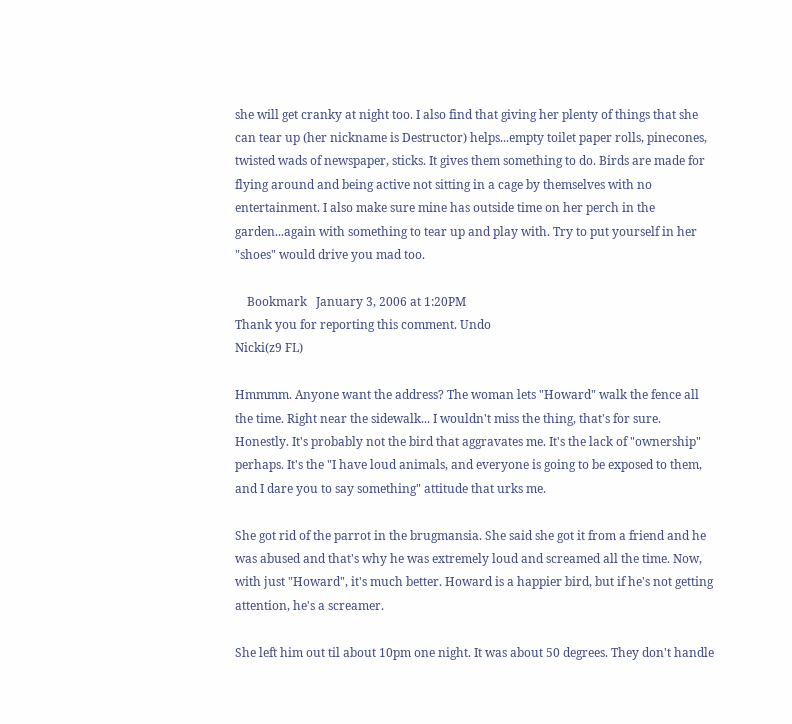she will get cranky at night too. I also find that giving her plenty of things that she can tear up (her nickname is Destructor) helps...empty toilet paper rolls, pinecones, twisted wads of newspaper, sticks. It gives them something to do. Birds are made for flying around and being active not sitting in a cage by themselves with no entertainment. I also make sure mine has outside time on her perch in the garden...again with something to tear up and play with. Try to put yourself in her "shoes" would drive you mad too.

    Bookmark   January 3, 2006 at 1:20PM
Thank you for reporting this comment. Undo
Nicki(z9 FL)

Hmmmm. Anyone want the address? The woman lets "Howard" walk the fence all the time. Right near the sidewalk... I wouldn't miss the thing, that's for sure. Honestly. It's probably not the bird that aggravates me. It's the lack of "ownership" perhaps. It's the "I have loud animals, and everyone is going to be exposed to them, and I dare you to say something" attitude that urks me.

She got rid of the parrot in the brugmansia. She said she got it from a friend and he was abused and that's why he was extremely loud and screamed all the time. Now, with just "Howard", it's much better. Howard is a happier bird, but if he's not getting attention, he's a screamer.

She left him out til about 10pm one night. It was about 50 degrees. They don't handle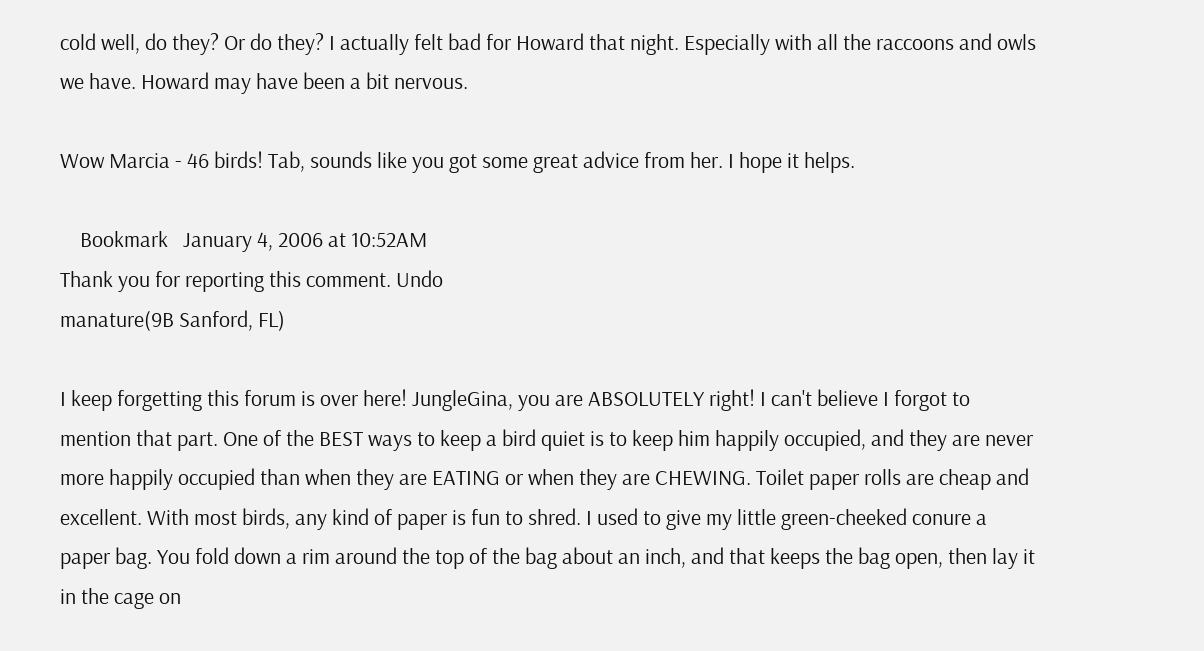cold well, do they? Or do they? I actually felt bad for Howard that night. Especially with all the raccoons and owls we have. Howard may have been a bit nervous.

Wow Marcia - 46 birds! Tab, sounds like you got some great advice from her. I hope it helps.

    Bookmark   January 4, 2006 at 10:52AM
Thank you for reporting this comment. Undo
manature(9B Sanford, FL)

I keep forgetting this forum is over here! JungleGina, you are ABSOLUTELY right! I can't believe I forgot to mention that part. One of the BEST ways to keep a bird quiet is to keep him happily occupied, and they are never more happily occupied than when they are EATING or when they are CHEWING. Toilet paper rolls are cheap and excellent. With most birds, any kind of paper is fun to shred. I used to give my little green-cheeked conure a paper bag. You fold down a rim around the top of the bag about an inch, and that keeps the bag open, then lay it in the cage on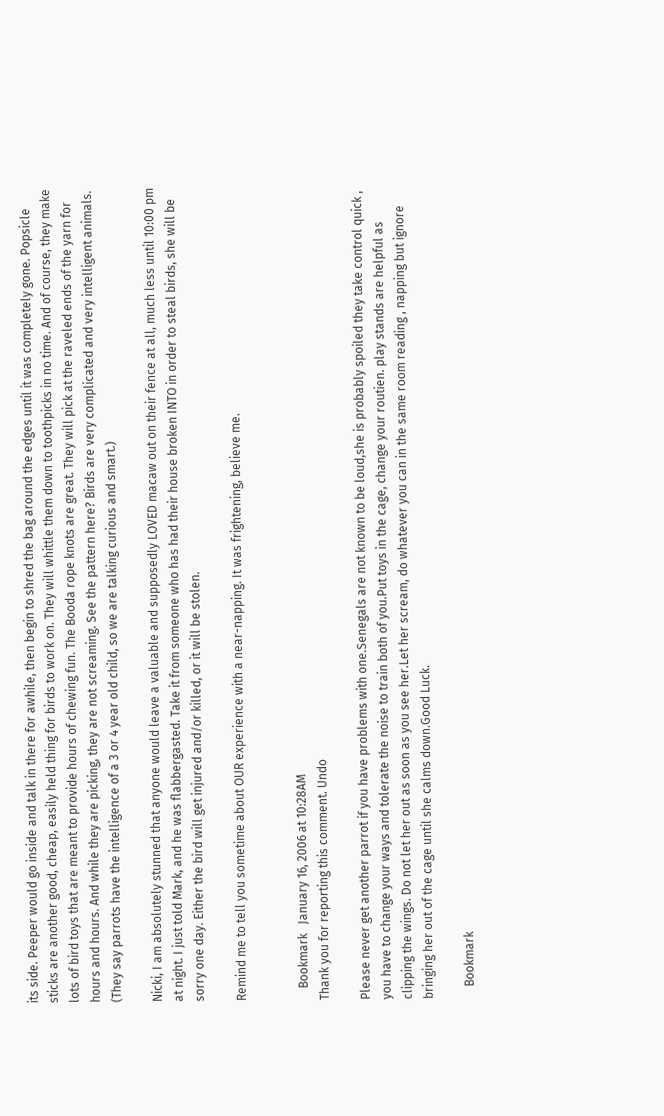its side. Peeper would go inside and talk in there for awhile, then begin to shred the bag around the edges until it was completely gone. Popsicle sticks are another good, cheap, easily held thing for birds to work on. They will whittle them down to toothpicks in no time. And of course, they make lots of bird toys that are meant to provide hours of chewing fun. The Booda rope knots are great. They will pick at the raveled ends of the yarn for hours and hours. And while they are picking, they are not screaming. See the pattern here? Birds are very complicated and very intelligent animals. (They say parrots have the intelligence of a 3 or 4 year old child, so we are talking curious and smart.)

Nicki, I am absolutely stunned that anyone would leave a valuable and supposedly LOVED macaw out on their fence at all, much less until 10:00 pm at night. I just told Mark, and he was flabbergasted. Take it from someone who has had their house broken INTO in order to steal birds, she will be sorry one day. Either the bird will get injured and/or killed, or it will be stolen.

Remind me to tell you sometime about OUR experience with a near-napping. It was frightening, believe me.


    Bookmark   January 16, 2006 at 10:28AM
Thank you for reporting this comment. Undo

Please never get another parrot if you have problems with one.Senegals are not known to be loud,she is probably spoiled they take control quick , you have to change your ways and tolerate the noise to train both of you.Put toys in the cage, change your routien. play stands are helpful as clipping the wings. Do not let her out as soon as you see her.Let her scream, do whatever you can in the same room reading , napping but ignore bringing her out of the cage until she calms down.Good Luck.

    Bookmark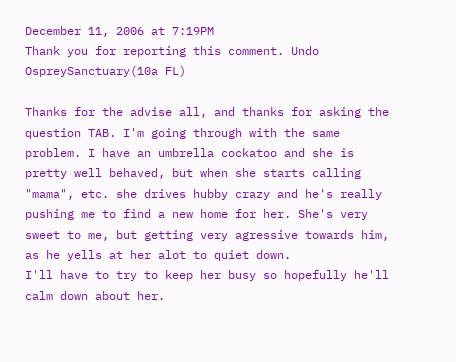December 11, 2006 at 7:19PM
Thank you for reporting this comment. Undo
OspreySanctuary(10a FL)

Thanks for the advise all, and thanks for asking the question TAB. I'm going through with the same problem. I have an umbrella cockatoo and she is pretty well behaved, but when she starts calling "mama", etc. she drives hubby crazy and he's really pushing me to find a new home for her. She's very sweet to me, but getting very agressive towards him, as he yells at her alot to quiet down.
I'll have to try to keep her busy so hopefully he'll calm down about her.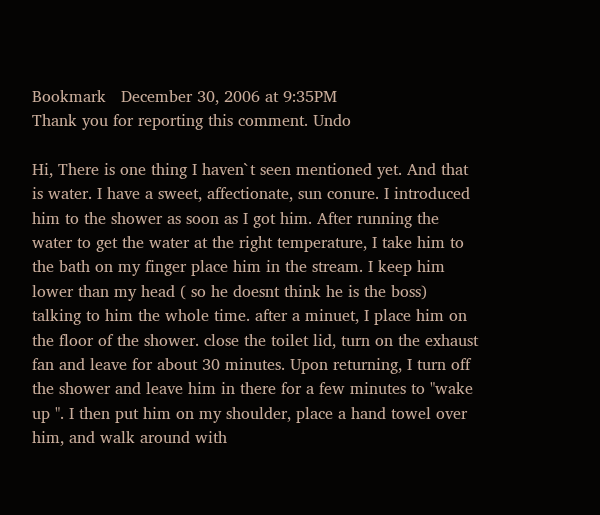Bookmark   December 30, 2006 at 9:35PM
Thank you for reporting this comment. Undo

Hi, There is one thing I haven`t seen mentioned yet. And that is water. I have a sweet, affectionate, sun conure. I introduced him to the shower as soon as I got him. After running the water to get the water at the right temperature, I take him to the bath on my finger place him in the stream. I keep him lower than my head ( so he doesnt think he is the boss) talking to him the whole time. after a minuet, I place him on the floor of the shower. close the toilet lid, turn on the exhaust fan and leave for about 30 minutes. Upon returning, I turn off the shower and leave him in there for a few minutes to "wake up ". I then put him on my shoulder, place a hand towel over him, and walk around with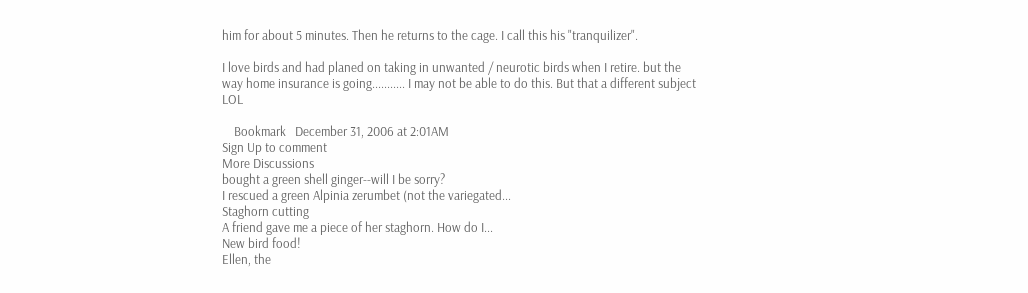him for about 5 minutes. Then he returns to the cage. I call this his "tranquilizer".

I love birds and had planed on taking in unwanted / neurotic birds when I retire. but the way home insurance is going........... I may not be able to do this. But that a different subject LOL

    Bookmark   December 31, 2006 at 2:01AM
Sign Up to comment
More Discussions
bought a green shell ginger--will I be sorry?
I rescued a green Alpinia zerumbet (not the variegated...
Staghorn cutting
A friend gave me a piece of her staghorn. How do I...
New bird food!
Ellen, the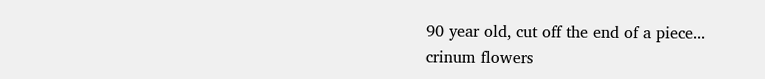90 year old, cut off the end of a piece...
crinum flowers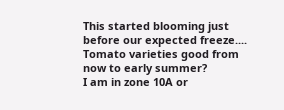This started blooming just before our expected freeze....
Tomato varieties good from now to early summer?
I am in zone 10A or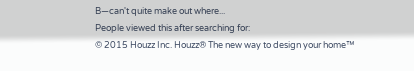B—can't quite make out where...
People viewed this after searching for:
© 2015 Houzz Inc. Houzz® The new way to design your home™